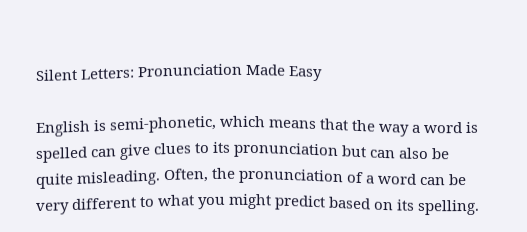Silent Letters: Pronunciation Made Easy

English is semi-phonetic, which means that the way a word is spelled can give clues to its pronunciation but can also be quite misleading. Often, the pronunciation of a word can be very different to what you might predict based on its spelling.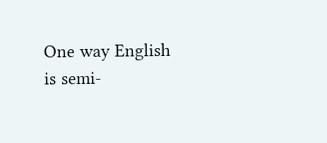One way English is semi-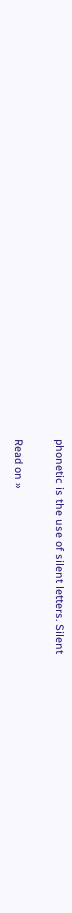phonetic is the use of silent letters. Silent

Read on »